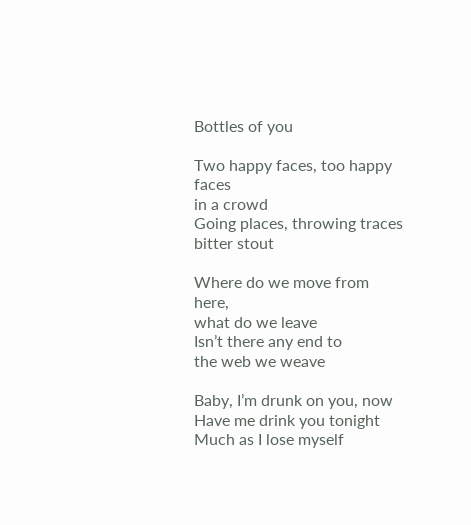Bottles of you

Two happy faces, too happy faces
in a crowd
Going places, throwing traces
bitter stout

Where do we move from here,
what do we leave
Isn’t there any end to
the web we weave

Baby, I’m drunk on you, now
Have me drink you tonight
Much as I lose myself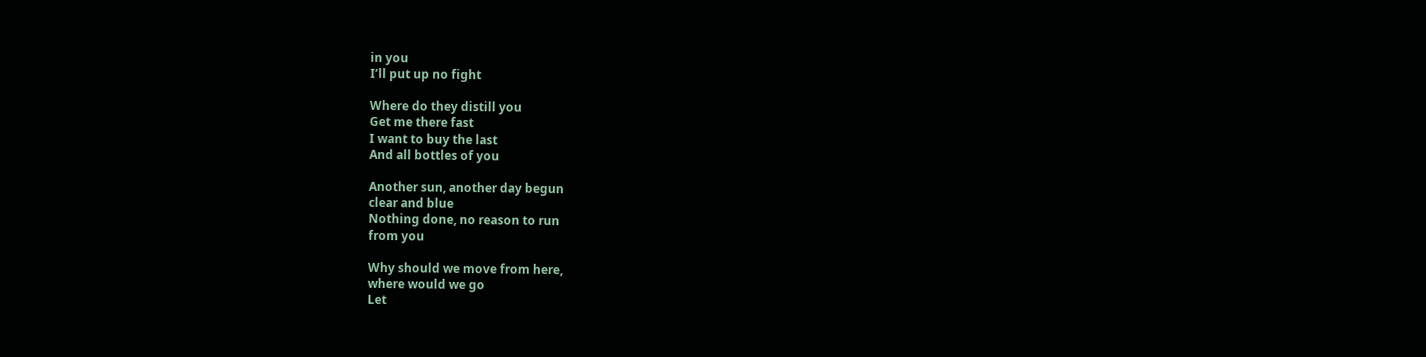in you
I’ll put up no fight

Where do they distill you
Get me there fast
I want to buy the last
And all bottles of you

Another sun, another day begun
clear and blue
Nothing done, no reason to run
from you

Why should we move from here,
where would we go
Let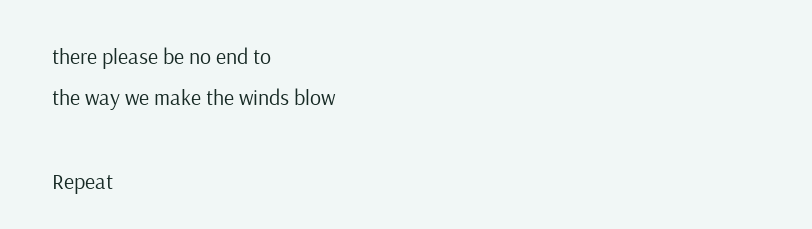there please be no end to
the way we make the winds blow

Repeat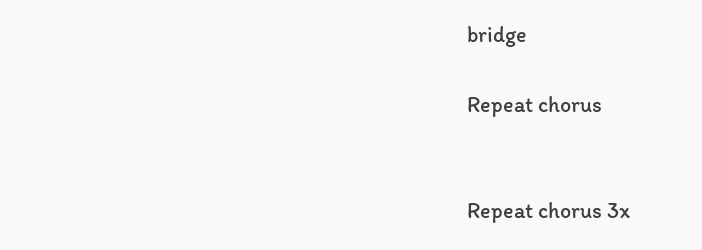bridge

Repeat chorus


Repeat chorus 3x